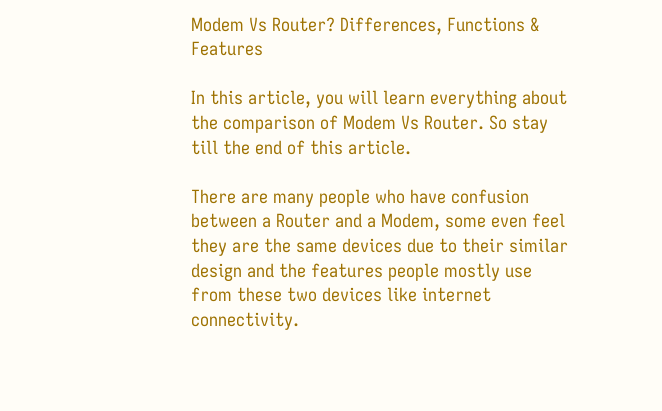Modem Vs Router? Differences, Functions & Features

In this article, you will learn everything about the comparison of Modem Vs Router. So stay till the end of this article.

There are many people who have confusion between a Router and a Modem, some even feel they are the same devices due to their similar design and the features people mostly use from these two devices like internet connectivity.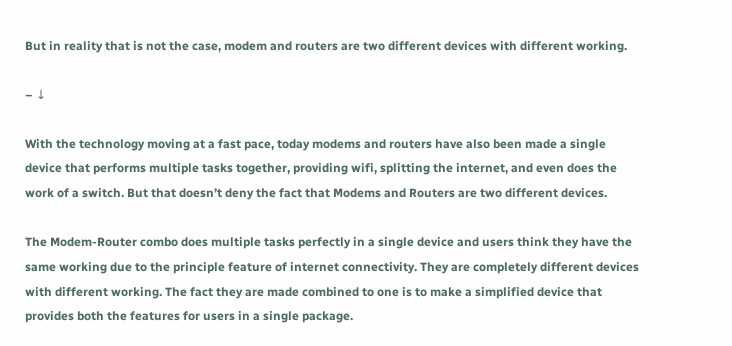But in reality that is not the case, modem and routers are two different devices with different working.

– ↓

With the technology moving at a fast pace, today modems and routers have also been made a single device that performs multiple tasks together, providing wifi, splitting the internet, and even does the work of a switch. But that doesn’t deny the fact that Modems and Routers are two different devices.

The Modem-Router combo does multiple tasks perfectly in a single device and users think they have the same working due to the principle feature of internet connectivity. They are completely different devices with different working. The fact they are made combined to one is to make a simplified device that provides both the features for users in a single package.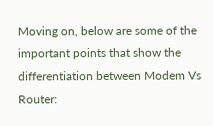Moving on, below are some of the important points that show the differentiation between Modem Vs Router: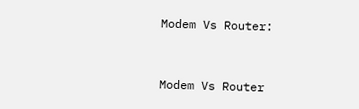Modem Vs Router:


Modem Vs Router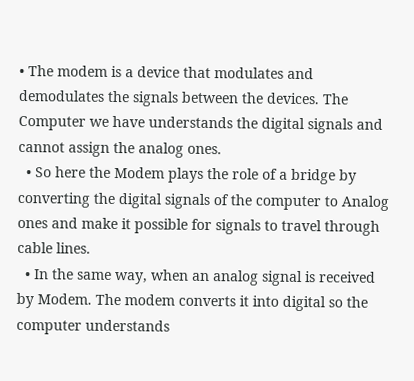• The modem is a device that modulates and demodulates the signals between the devices. The Computer we have understands the digital signals and cannot assign the analog ones.
  • So here the Modem plays the role of a bridge by converting the digital signals of the computer to Analog ones and make it possible for signals to travel through cable lines.
  • In the same way, when an analog signal is received by Modem. The modem converts it into digital so the computer understands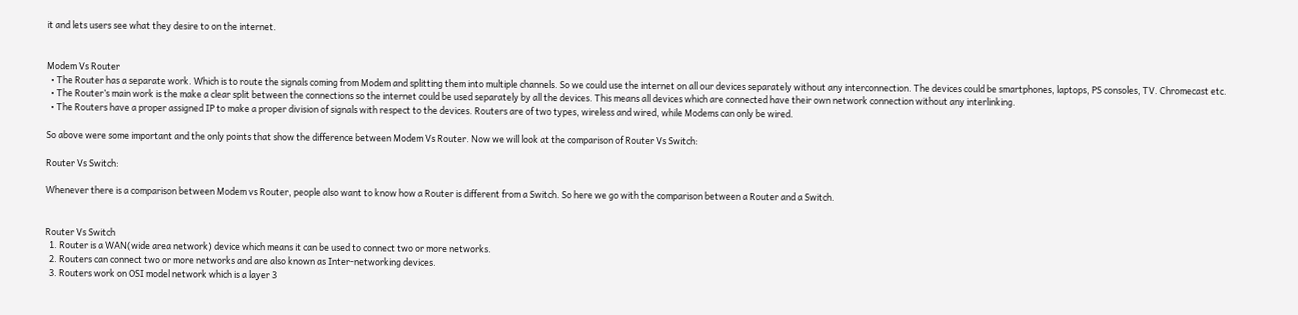it and lets users see what they desire to on the internet.


Modem Vs Router
  • The Router has a separate work. Which is to route the signals coming from Modem and splitting them into multiple channels. So we could use the internet on all our devices separately without any interconnection. The devices could be smartphones, laptops, PS consoles, TV. Chromecast etc.
  • The Router’s main work is the make a clear split between the connections so the internet could be used separately by all the devices. This means all devices which are connected have their own network connection without any interlinking.
  • The Routers have a proper assigned IP to make a proper division of signals with respect to the devices. Routers are of two types, wireless and wired, while Modems can only be wired.

So above were some important and the only points that show the difference between Modem Vs Router. Now we will look at the comparison of Router Vs Switch:

Router Vs Switch:

Whenever there is a comparison between Modem vs Router, people also want to know how a Router is different from a Switch. So here we go with the comparison between a Router and a Switch.


Router Vs Switch
  1. Router is a WAN(wide area network) device which means it can be used to connect two or more networks.
  2. Routers can connect two or more networks and are also known as Inter-networking devices.
  3. Routers work on OSI model network which is a layer 3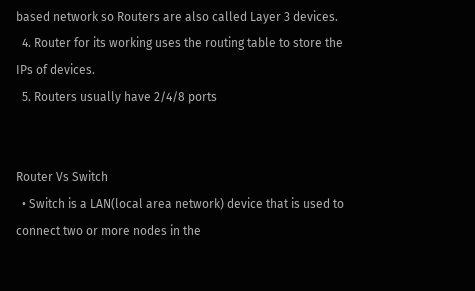based network so Routers are also called Layer 3 devices.
  4. Router for its working uses the routing table to store the IPs of devices.
  5. Routers usually have 2/4/8 ports


Router Vs Switch
  • Switch is a LAN(local area network) device that is used to connect two or more nodes in the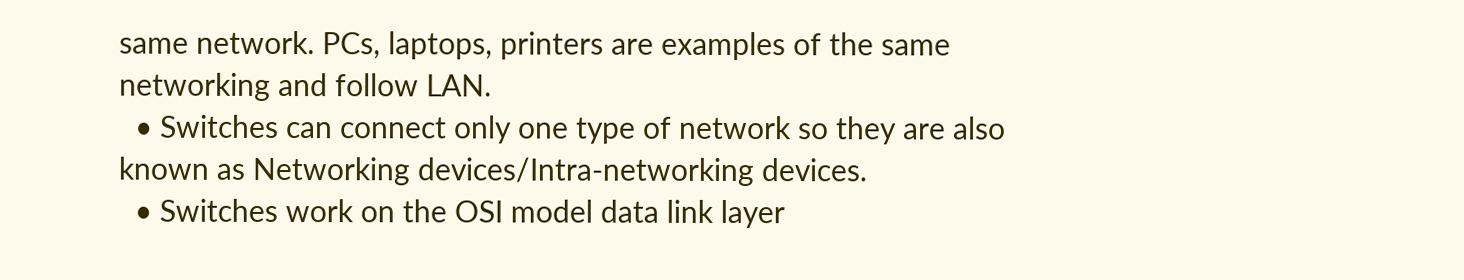same network. PCs, laptops, printers are examples of the same networking and follow LAN.
  • Switches can connect only one type of network so they are also known as Networking devices/Intra-networking devices.
  • Switches work on the OSI model data link layer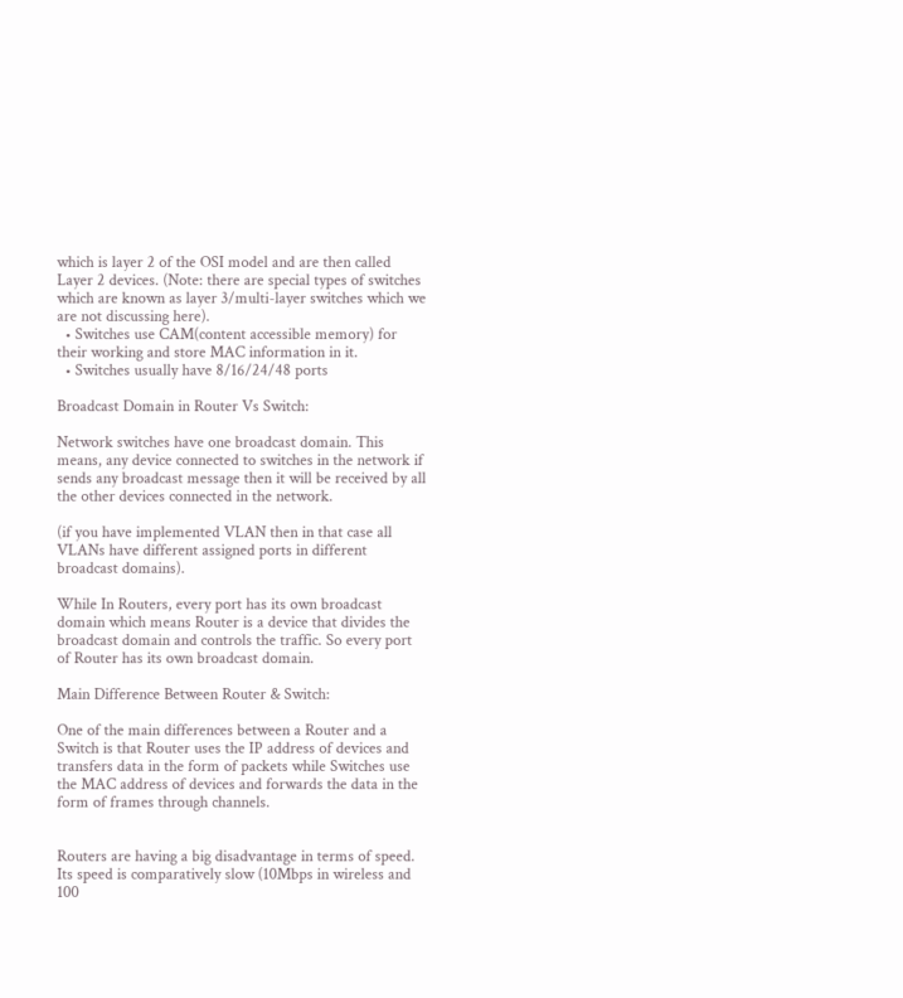which is layer 2 of the OSI model and are then called Layer 2 devices. (Note: there are special types of switches which are known as layer 3/multi-layer switches which we are not discussing here).
  • Switches use CAM(content accessible memory) for their working and store MAC information in it.
  • Switches usually have 8/16/24/48 ports

Broadcast Domain in Router Vs Switch:

Network switches have one broadcast domain. This means, any device connected to switches in the network if sends any broadcast message then it will be received by all the other devices connected in the network.

(if you have implemented VLAN then in that case all VLANs have different assigned ports in different broadcast domains).

While In Routers, every port has its own broadcast domain which means Router is a device that divides the broadcast domain and controls the traffic. So every port of Router has its own broadcast domain.

Main Difference Between Router & Switch:

One of the main differences between a Router and a Switch is that Router uses the IP address of devices and transfers data in the form of packets while Switches use the MAC address of devices and forwards the data in the form of frames through channels.


Routers are having a big disadvantage in terms of speed. Its speed is comparatively slow (10Mbps in wireless and 100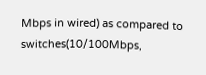Mbps in wired) as compared to switches(10/100Mbps,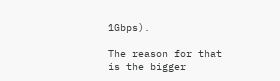1Gbps).

The reason for that is the bigger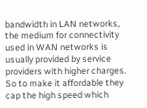bandwidth in LAN networks, the medium for connectivity used in WAN networks is usually provided by service providers with higher charges. So to make it affordable they cap the high speed which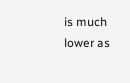is much lower as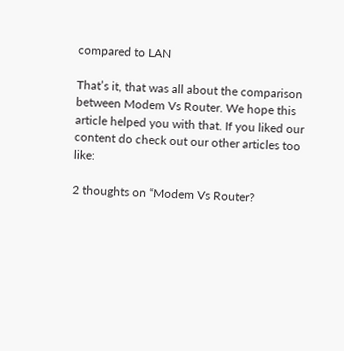compared to LAN

That’s it, that was all about the comparison between Modem Vs Router. We hope this article helped you with that. If you liked our content do check out our other articles too like:

2 thoughts on “Modem Vs Router?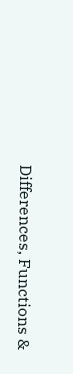Differences, Functions &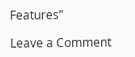Features”

Leave a Comment